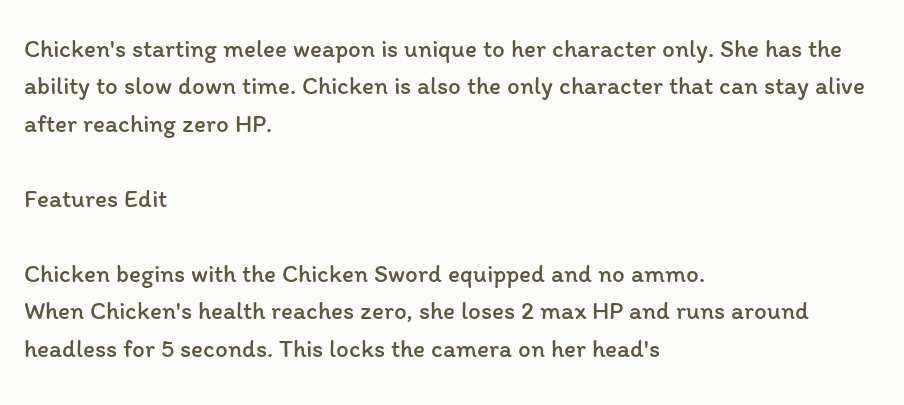Chicken's starting melee weapon is unique to her character only. She has the ability to slow down time. Chicken is also the only character that can stay alive after reaching zero HP.

Features Edit

Chicken begins with the Chicken Sword equipped and no ammo.
When Chicken's health reaches zero, she loses 2 max HP and runs around headless for 5 seconds. This locks the camera on her head's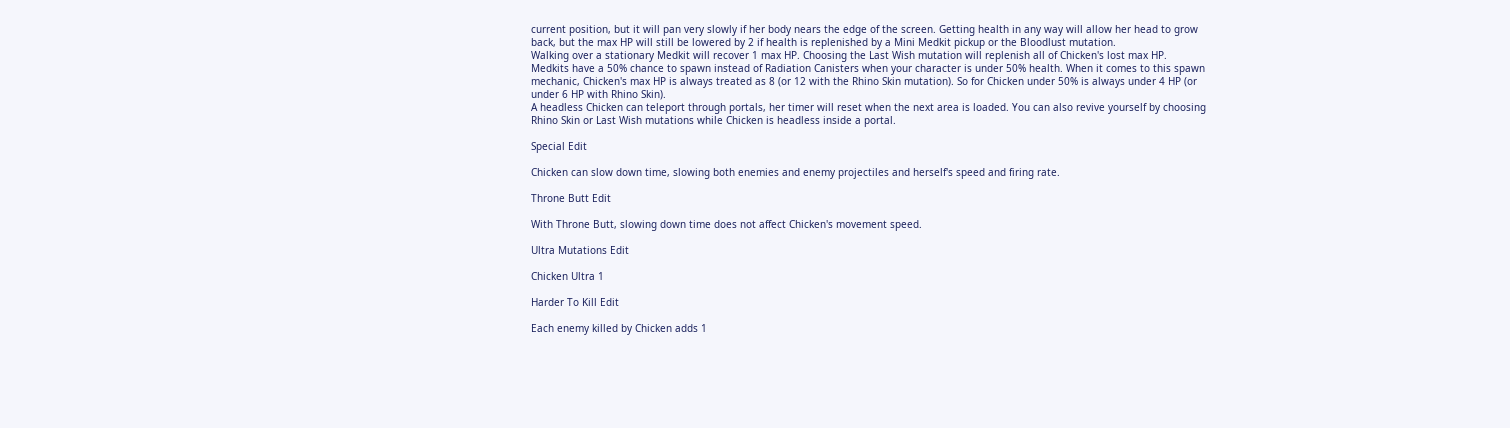current position, but it will pan very slowly if her body nears the edge of the screen. Getting health in any way will allow her head to grow back, but the max HP will still be lowered by 2 if health is replenished by a Mini Medkit pickup or the Bloodlust mutation.
Walking over a stationary Medkit will recover 1 max HP. Choosing the Last Wish mutation will replenish all of Chicken's lost max HP.
Medkits have a 50% chance to spawn instead of Radiation Canisters when your character is under 50% health. When it comes to this spawn mechanic, Chicken's max HP is always treated as 8 (or 12 with the Rhino Skin mutation). So for Chicken under 50% is always under 4 HP (or under 6 HP with Rhino Skin).
A headless Chicken can teleport through portals, her timer will reset when the next area is loaded. You can also revive yourself by choosing Rhino Skin or Last Wish mutations while Chicken is headless inside a portal.

Special Edit

Chicken can slow down time, slowing both enemies and enemy projectiles and herself's speed and firing rate.

Throne Butt Edit

With Throne Butt, slowing down time does not affect Chicken's movement speed.

Ultra Mutations Edit

Chicken Ultra 1

Harder To Kill Edit

Each enemy killed by Chicken adds 1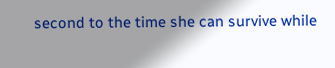second to the time she can survive while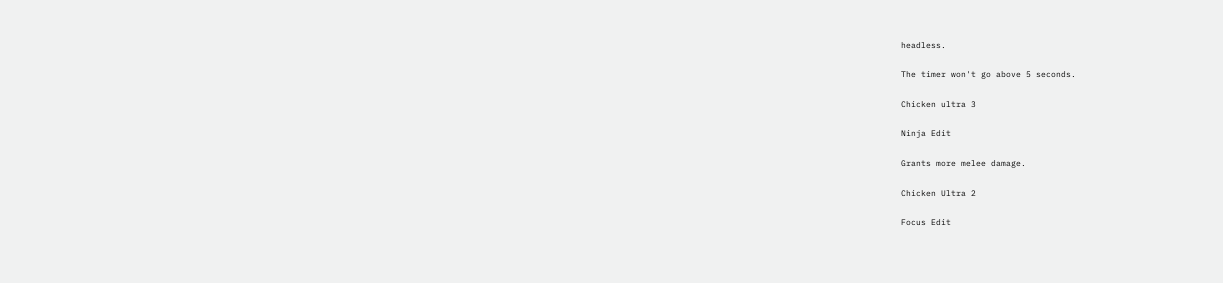headless.

The timer won't go above 5 seconds.

Chicken ultra 3

Ninja Edit

Grants more melee damage.

Chicken Ultra 2

Focus Edit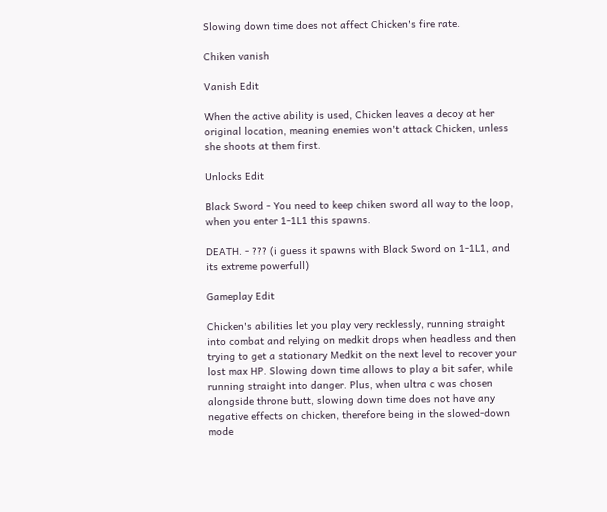Slowing down time does not affect Chicken's fire rate.

Chiken vanish

Vanish Edit

When the active ability is used, Chicken leaves a decoy at her original location, meaning enemies won't attack Chicken, unless she shoots at them first.

Unlocks Edit

Black Sword - You need to keep chiken sword all way to the loop, when you enter 1-1L1 this spawns.

DEATH. - ??? (i guess it spawns with Black Sword on 1-1L1, and its extreme powerfull)

Gameplay Edit

Chicken's abilities let you play very recklessly, running straight into combat and relying on medkit drops when headless and then trying to get a stationary Medkit on the next level to recover your lost max HP. Slowing down time allows to play a bit safer, while running straight into danger. Plus, when ultra c was chosen alongside throne butt, slowing down time does not have any negative effects on chicken, therefore being in the slowed-down mode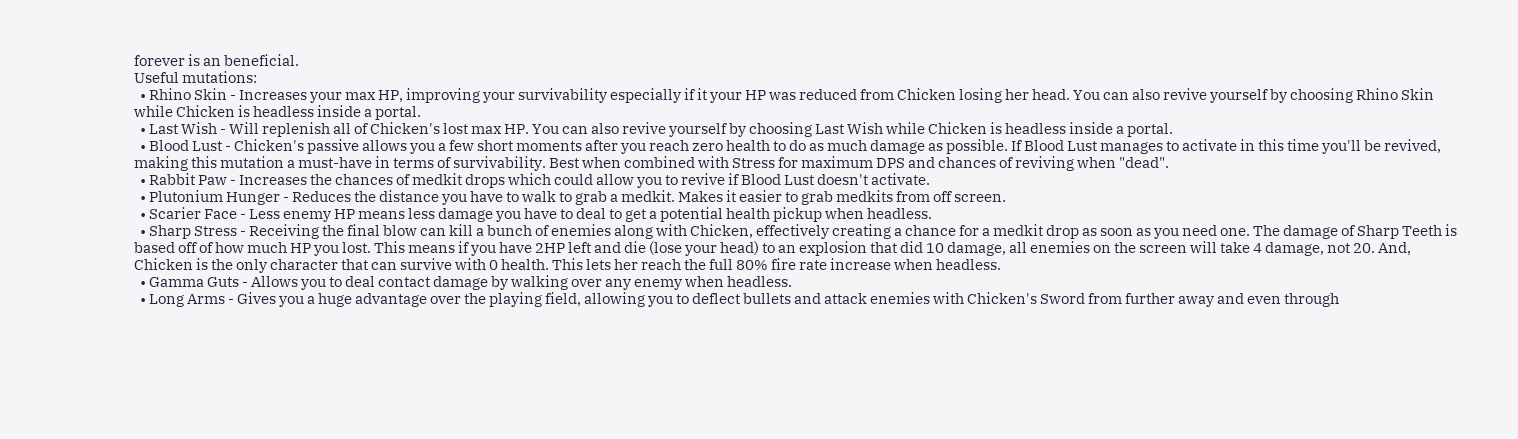forever is an beneficial.
Useful mutations:
  • Rhino Skin - Increases your max HP, improving your survivability especially if it your HP was reduced from Chicken losing her head. You can also revive yourself by choosing Rhino Skin while Chicken is headless inside a portal.
  • Last Wish - Will replenish all of Chicken's lost max HP. You can also revive yourself by choosing Last Wish while Chicken is headless inside a portal.
  • Blood Lust - Chicken's passive allows you a few short moments after you reach zero health to do as much damage as possible. If Blood Lust manages to activate in this time you'll be revived, making this mutation a must-have in terms of survivability. Best when combined with Stress for maximum DPS and chances of reviving when "dead".
  • Rabbit Paw - Increases the chances of medkit drops which could allow you to revive if Blood Lust doesn't activate.
  • Plutonium Hunger - Reduces the distance you have to walk to grab a medkit. Makes it easier to grab medkits from off screen.
  • Scarier Face - Less enemy HP means less damage you have to deal to get a potential health pickup when headless.
  • Sharp Stress - Receiving the final blow can kill a bunch of enemies along with Chicken, effectively creating a chance for a medkit drop as soon as you need one. The damage of Sharp Teeth is based off of how much HP you lost. This means if you have 2HP left and die (lose your head) to an explosion that did 10 damage, all enemies on the screen will take 4 damage, not 20. And, Chicken is the only character that can survive with 0 health. This lets her reach the full 80% fire rate increase when headless.
  • Gamma Guts - Allows you to deal contact damage by walking over any enemy when headless.
  • Long Arms - Gives you a huge advantage over the playing field, allowing you to deflect bullets and attack enemies with Chicken's Sword from further away and even through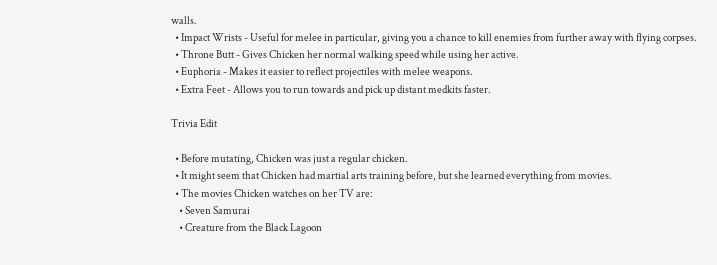walls.
  • Impact Wrists - Useful for melee in particular, giving you a chance to kill enemies from further away with flying corpses.
  • Throne Butt - Gives Chicken her normal walking speed while using her active.
  • Euphoria - Makes it easier to reflect projectiles with melee weapons.
  • Extra Feet - Allows you to run towards and pick up distant medkits faster.

Trivia Edit

  • Before mutating, Chicken was just a regular chicken.
  • It might seem that Chicken had martial arts training before, but she learned everything from movies.
  • The movies Chicken watches on her TV are:
    • Seven Samurai
    • Creature from the Black Lagoon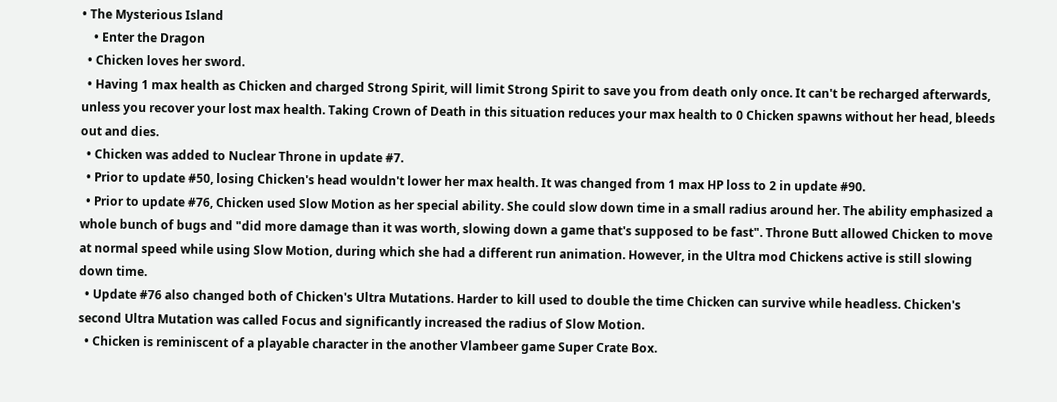• The Mysterious Island
    • Enter the Dragon
  • Chicken loves her sword.
  • Having 1 max health as Chicken and charged Strong Spirit, will limit Strong Spirit to save you from death only once. It can't be recharged afterwards, unless you recover your lost max health. Taking Crown of Death in this situation reduces your max health to 0 Chicken spawns without her head, bleeds out and dies.
  • Chicken was added to Nuclear Throne in update #7.
  • Prior to update #50, losing Chicken's head wouldn't lower her max health. It was changed from 1 max HP loss to 2 in update #90.
  • Prior to update #76, Chicken used Slow Motion as her special ability. She could slow down time in a small radius around her. The ability emphasized a whole bunch of bugs and "did more damage than it was worth, slowing down a game that's supposed to be fast". Throne Butt allowed Chicken to move at normal speed while using Slow Motion, during which she had a different run animation. However, in the Ultra mod Chickens active is still slowing down time.
  • Update #76 also changed both of Chicken's Ultra Mutations. Harder to kill used to double the time Chicken can survive while headless. Chicken's second Ultra Mutation was called Focus and significantly increased the radius of Slow Motion.
  • Chicken is reminiscent of a playable character in the another Vlambeer game Super Crate Box.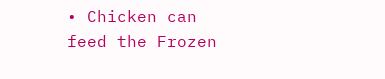• Chicken can feed the Frozen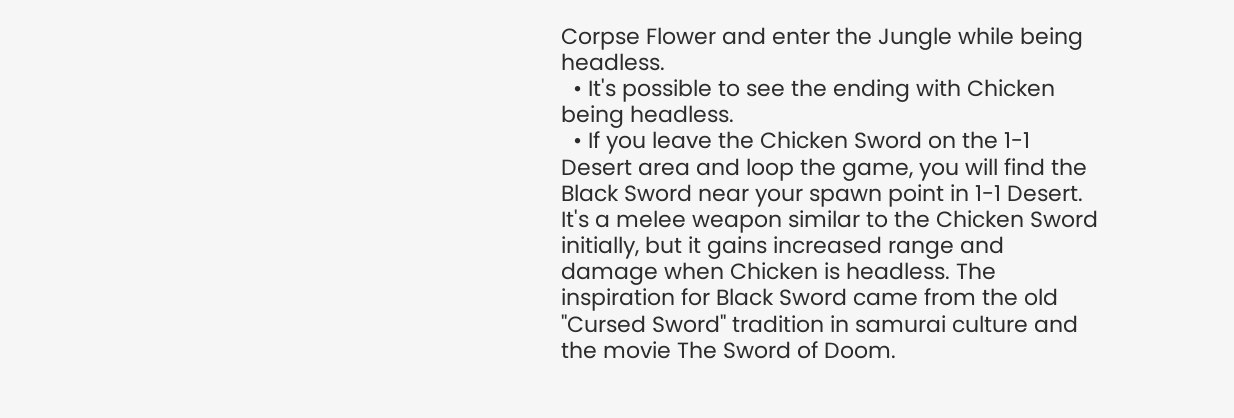Corpse Flower and enter the Jungle while being headless.
  • It's possible to see the ending with Chicken being headless.
  • If you leave the Chicken Sword on the 1-1 Desert area and loop the game, you will find the Black Sword near your spawn point in 1-1 Desert. It's a melee weapon similar to the Chicken Sword initially, but it gains increased range and damage when Chicken is headless. The inspiration for Black Sword came from the old "Cursed Sword" tradition in samurai culture and the movie The Sword of Doom.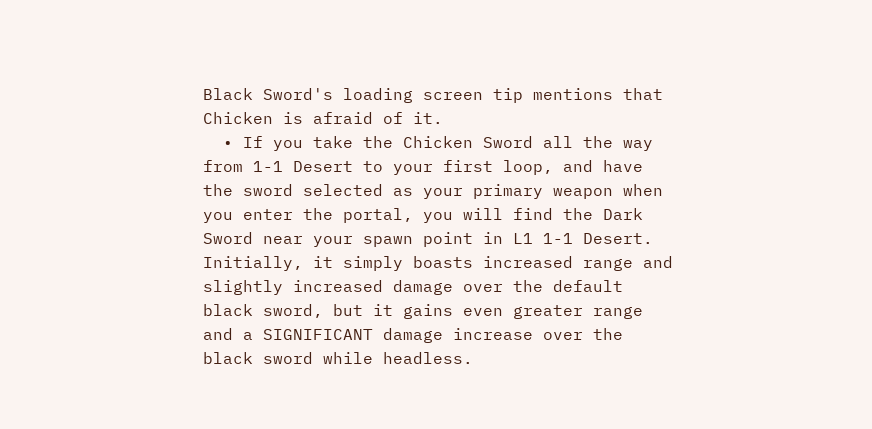Black Sword's loading screen tip mentions that Chicken is afraid of it.
  • If you take the Chicken Sword all the way from 1-1 Desert to your first loop, and have the sword selected as your primary weapon when you enter the portal, you will find the Dark Sword near your spawn point in L1 1-1 Desert. Initially, it simply boasts increased range and slightly increased damage over the default black sword, but it gains even greater range and a SIGNIFICANT damage increase over the black sword while headless.